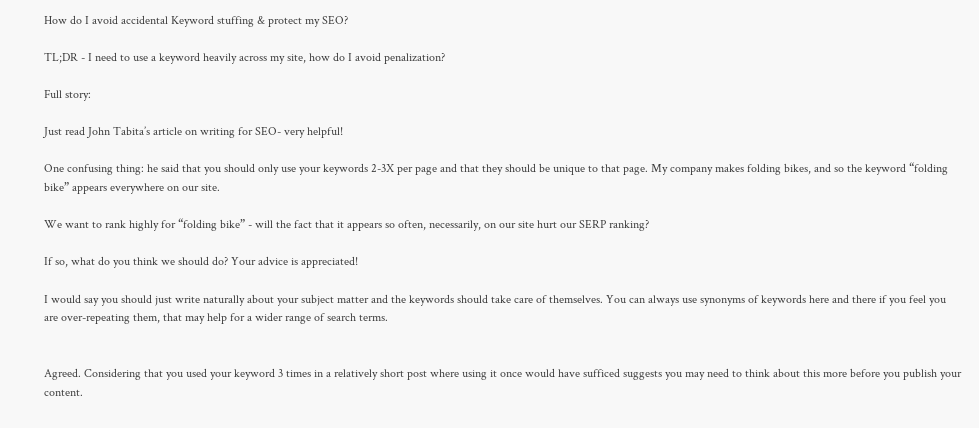How do I avoid accidental Keyword stuffing & protect my SEO?

TL;DR - I need to use a keyword heavily across my site, how do I avoid penalization?

Full story:

Just read John Tabita’s article on writing for SEO- very helpful!

One confusing thing: he said that you should only use your keywords 2-3X per page and that they should be unique to that page. My company makes folding bikes, and so the keyword “folding bike” appears everywhere on our site.

We want to rank highly for “folding bike” - will the fact that it appears so often, necessarily, on our site hurt our SERP ranking?

If so, what do you think we should do? Your advice is appreciated!

I would say you should just write naturally about your subject matter and the keywords should take care of themselves. You can always use synonyms of keywords here and there if you feel you are over-repeating them, that may help for a wider range of search terms.


Agreed. Considering that you used your keyword 3 times in a relatively short post where using it once would have sufficed suggests you may need to think about this more before you publish your content.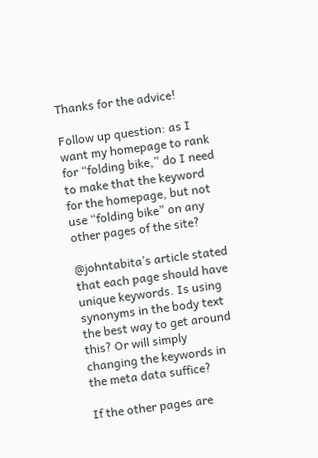Thanks for the advice!

Follow up question: as I want my homepage to rank for “folding bike,” do I need to make that the keyword for the homepage, but not use “folding bike” on any other pages of the site?

@johntabita’s article stated that each page should have unique keywords. Is using synonyms in the body text the best way to get around this? Or will simply changing the keywords in the meta data suffice?

If the other pages are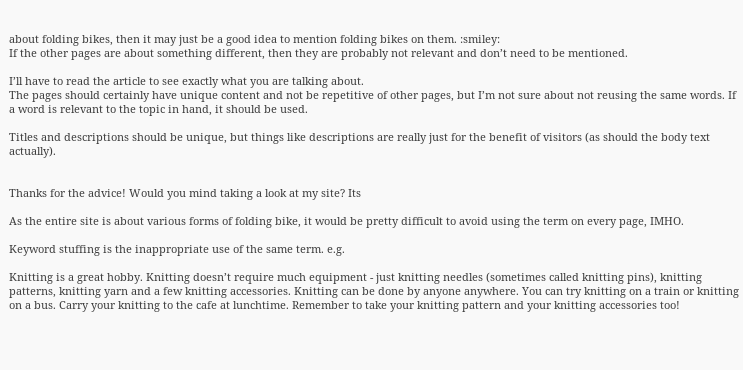about folding bikes, then it may just be a good idea to mention folding bikes on them. :smiley:
If the other pages are about something different, then they are probably not relevant and don’t need to be mentioned.

I’ll have to read the article to see exactly what you are talking about.
The pages should certainly have unique content and not be repetitive of other pages, but I’m not sure about not reusing the same words. If a word is relevant to the topic in hand, it should be used.

Titles and descriptions should be unique, but things like descriptions are really just for the benefit of visitors (as should the body text actually).


Thanks for the advice! Would you mind taking a look at my site? Its

As the entire site is about various forms of folding bike, it would be pretty difficult to avoid using the term on every page, IMHO.

Keyword stuffing is the inappropriate use of the same term. e.g.

Knitting is a great hobby. Knitting doesn’t require much equipment - just knitting needles (sometimes called knitting pins), knitting patterns, knitting yarn and a few knitting accessories. Knitting can be done by anyone anywhere. You can try knitting on a train or knitting on a bus. Carry your knitting to the cafe at lunchtime. Remember to take your knitting pattern and your knitting accessories too!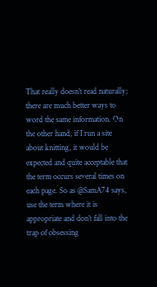That really doesn’t read naturally; there are much better ways to word the same information. On the other hand, if I run a site about knitting, it would be expected and quite acceptable that the term occurs several times on each page. So as @SamA74 says, use the term where it is appropriate and don’t fall into the trap of obsessing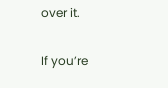over it.

If you’re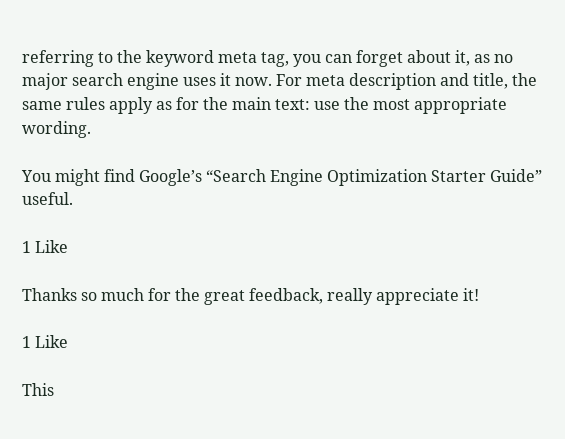referring to the keyword meta tag, you can forget about it, as no major search engine uses it now. For meta description and title, the same rules apply as for the main text: use the most appropriate wording.

You might find Google’s “Search Engine Optimization Starter Guide” useful.

1 Like

Thanks so much for the great feedback, really appreciate it!

1 Like

This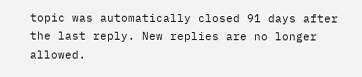topic was automatically closed 91 days after the last reply. New replies are no longer allowed.